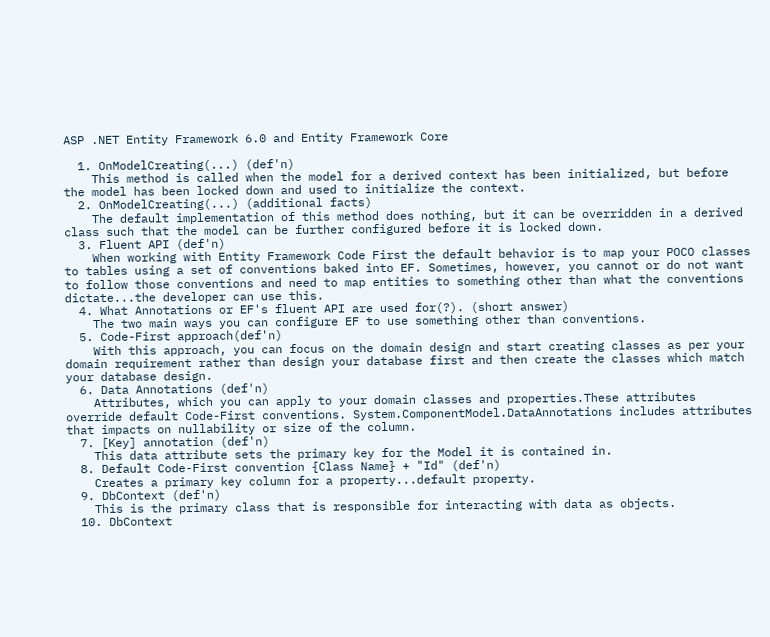ASP .NET Entity Framework 6.0 and Entity Framework Core

  1. OnModelCreating(...) (def'n)
    This method is called when the model for a derived context has been initialized, but before the model has been locked down and used to initialize the context.
  2. OnModelCreating(...) (additional facts)
    The default implementation of this method does nothing, but it can be overridden in a derived class such that the model can be further configured before it is locked down.
  3. Fluent API (def'n)
    When working with Entity Framework Code First the default behavior is to map your POCO classes to tables using a set of conventions baked into EF. Sometimes, however, you cannot or do not want to follow those conventions and need to map entities to something other than what the conventions dictate...the developer can use this.
  4. What Annotations or EF's fluent API are used for(?). (short answer)
    The two main ways you can configure EF to use something other than conventions.
  5. Code-First approach(def'n)
    With this approach, you can focus on the domain design and start creating classes as per your domain requirement rather than design your database first and then create the classes which match your database design.
  6. Data Annotations (def'n)
    Attributes, which you can apply to your domain classes and properties.These attributes override default Code-First conventions. System.ComponentModel.DataAnnotations includes attributes that impacts on nullability or size of the column.
  7. [Key] annotation (def'n)
    This data attribute sets the primary key for the Model it is contained in.
  8. Default Code-First convention {Class Name} + "Id" (def'n)
    Creates a primary key column for a property...default property.
  9. DbContext (def'n)
    This is the primary class that is responsible for interacting with data as objects.
  10. DbContext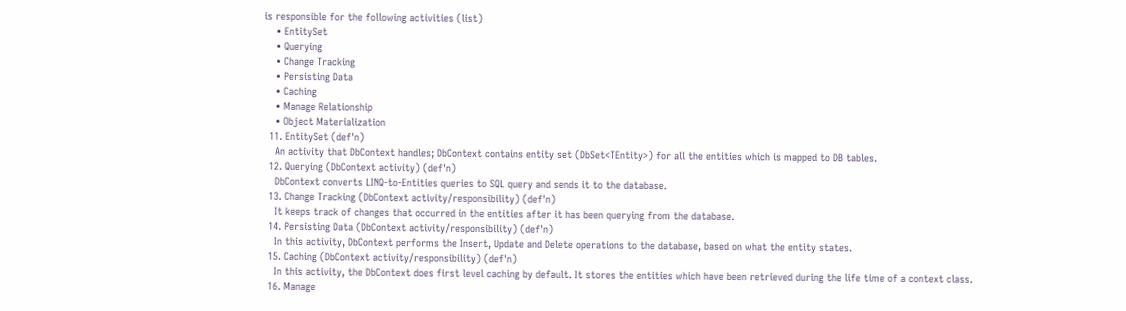is responsible for the following activities (list)
    • EntitySet
    • Querying
    • Change Tracking
    • Persisting Data
    • Caching
    • Manage Relationship
    • Object Materialization
  11. EntitySet (def'n)
    An activity that DbContext handles; DbContext contains entity set (DbSet<TEntity>) for all the entities which is mapped to DB tables.
  12. Querying (DbContext activity) (def'n)
    DbContext converts LINQ-to-Entities queries to SQL query and sends it to the database.
  13. Change Tracking (DbContext activity/responsibility) (def'n)
    It keeps track of changes that occurred in the entities after it has been querying from the database.
  14. Persisting Data (DbContext activity/responsibility) (def'n)
    In this activity, DbContext performs the Insert, Update and Delete operations to the database, based on what the entity states.
  15. Caching (DbContext activity/responsibility) (def'n)
    In this activity, the DbContext does first level caching by default. It stores the entities which have been retrieved during the life time of a context class.
  16. Manage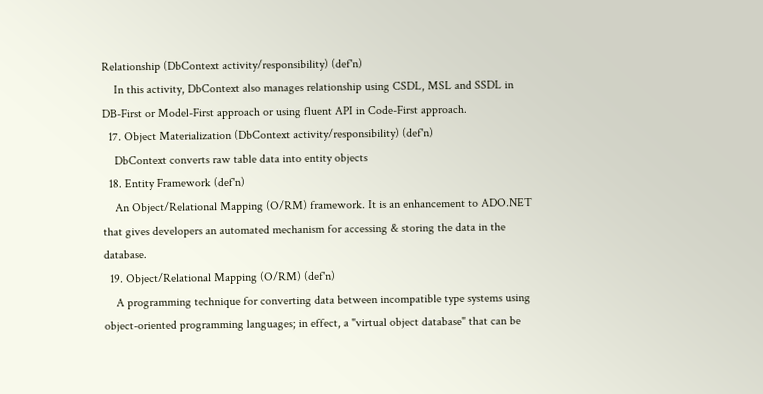Relationship (DbContext activity/responsibility) (def'n)
    In this activity, DbContext also manages relationship using CSDL, MSL and SSDL in DB-First or Model-First approach or using fluent API in Code-First approach.
  17. Object Materialization (DbContext activity/responsibility) (def'n)
    DbContext converts raw table data into entity objects
  18. Entity Framework (def'n)
    An Object/Relational Mapping (O/RM) framework. It is an enhancement to ADO.NET that gives developers an automated mechanism for accessing & storing the data in the database.
  19. Object/Relational Mapping (O/RM) (def'n)
    A programming technique for converting data between incompatible type systems using object-oriented programming languages; in effect, a "virtual object database" that can be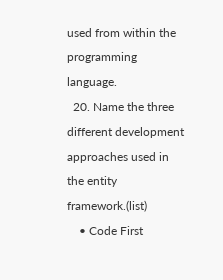used from within the programming language.
  20. Name the three different development approaches used in the entity framework.(list)
    • Code First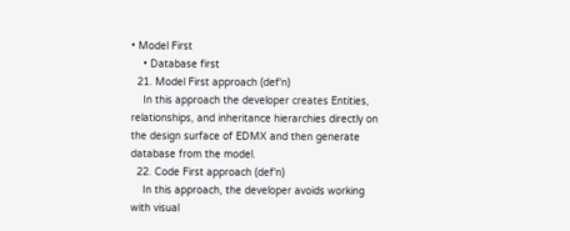• Model First
    • Database first
  21. Model First approach (def'n)
    In this approach the developer creates Entities, relationships, and inheritance hierarchies directly on the design surface of EDMX and then generate database from the model.
  22. Code First approach (def'n)
    In this approach, the developer avoids working with visual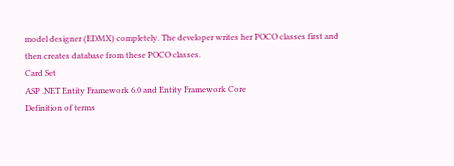model designer (EDMX) completely. The developer writes her POCO classes first and then creates database from these POCO classes.
Card Set
ASP .NET Entity Framework 6.0 and Entity Framework Core
Definition of terms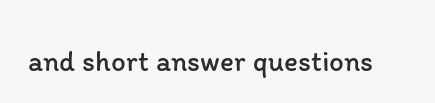and short answer questions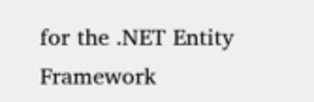for the .NET Entity Framework